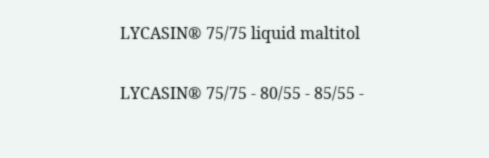LYCASIN® 75/75 liquid maltitol

LYCASIN® 75/75 - 80/55 - 85/55 -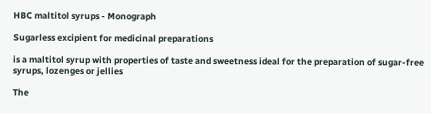HBC maltitol syrups - Monograph

Sugarless excipient for medicinal preparations

is a maltitol syrup with properties of taste and sweetness ideal for the preparation of sugar-free syrups, lozenges or jellies

The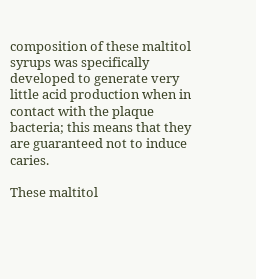composition of these maltitol syrups was specifically developed to generate very little acid production when in contact with the plaque bacteria; this means that they are guaranteed not to induce caries.

These maltitol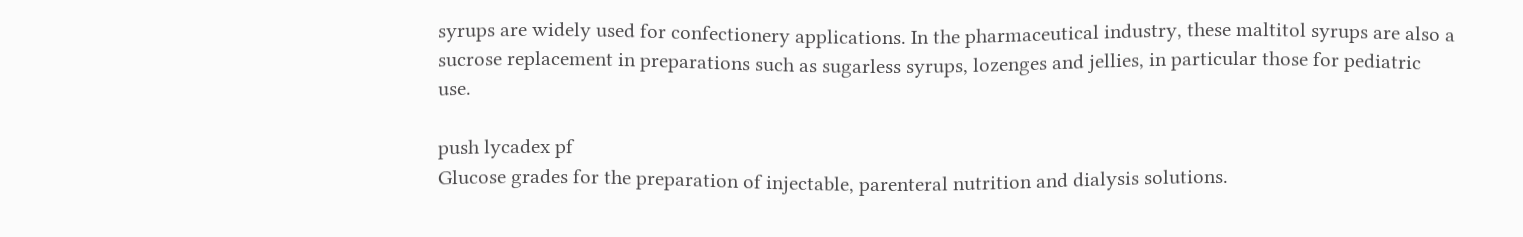syrups are widely used for confectionery applications. In the pharmaceutical industry, these maltitol syrups are also a sucrose replacement in preparations such as sugarless syrups, lozenges and jellies, in particular those for pediatric use.

push lycadex pf
Glucose grades for the preparation of injectable, parenteral nutrition and dialysis solutions.